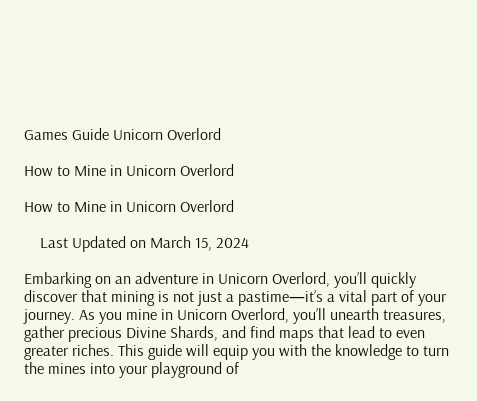Games Guide Unicorn Overlord

How to Mine in Unicorn Overlord

How to Mine in Unicorn Overlord

    Last Updated on March 15, 2024

Embarking on an adventure in Unicorn Overlord, you’ll quickly discover that mining is not just a pastime—it’s a vital part of your journey. As you mine in Unicorn Overlord, you’ll unearth treasures, gather precious Divine Shards, and find maps that lead to even greater riches. This guide will equip you with the knowledge to turn the mines into your playground of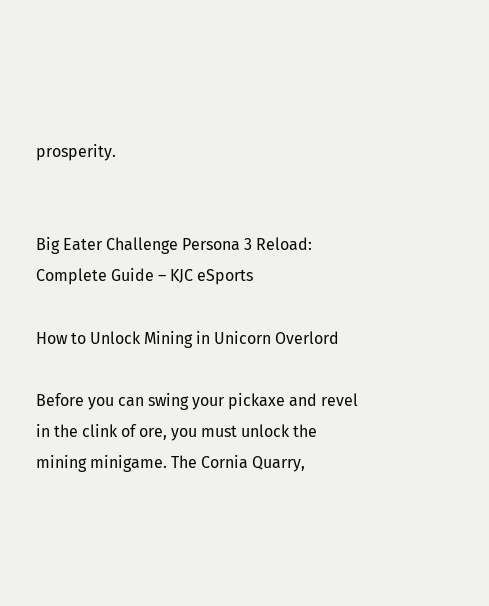prosperity.


Big Eater Challenge Persona 3 Reload: Complete Guide – KJC eSports

How to Unlock Mining in Unicorn Overlord

Before you can swing your pickaxe and revel in the clink of ore, you must unlock the mining minigame. The Cornia Quarry,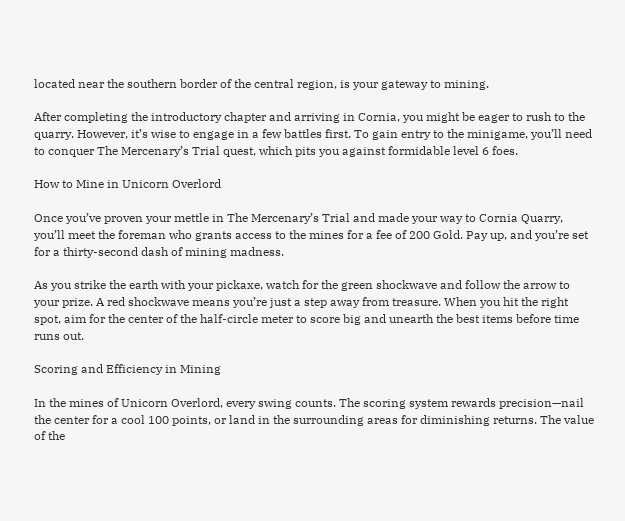located near the southern border of the central region, is your gateway to mining.

After completing the introductory chapter and arriving in Cornia, you might be eager to rush to the quarry. However, it’s wise to engage in a few battles first. To gain entry to the minigame, you’ll need to conquer The Mercenary’s Trial quest, which pits you against formidable level 6 foes.

How to Mine in Unicorn Overlord

Once you’ve proven your mettle in The Mercenary’s Trial and made your way to Cornia Quarry, you’ll meet the foreman who grants access to the mines for a fee of 200 Gold. Pay up, and you’re set for a thirty-second dash of mining madness.

As you strike the earth with your pickaxe, watch for the green shockwave and follow the arrow to your prize. A red shockwave means you’re just a step away from treasure. When you hit the right spot, aim for the center of the half-circle meter to score big and unearth the best items before time runs out.

Scoring and Efficiency in Mining

In the mines of Unicorn Overlord, every swing counts. The scoring system rewards precision—nail the center for a cool 100 points, or land in the surrounding areas for diminishing returns. The value of the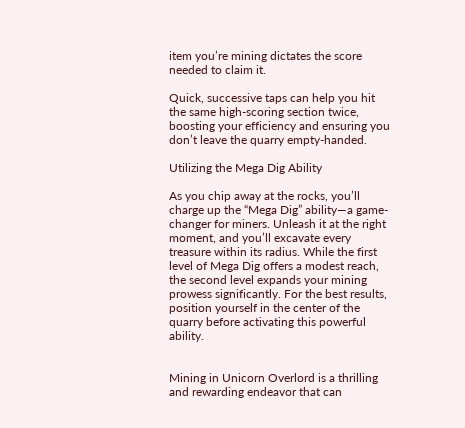item you’re mining dictates the score needed to claim it.

Quick, successive taps can help you hit the same high-scoring section twice, boosting your efficiency and ensuring you don’t leave the quarry empty-handed.

Utilizing the Mega Dig Ability

As you chip away at the rocks, you’ll charge up the “Mega Dig” ability—a game-changer for miners. Unleash it at the right moment, and you’ll excavate every treasure within its radius. While the first level of Mega Dig offers a modest reach, the second level expands your mining prowess significantly. For the best results, position yourself in the center of the quarry before activating this powerful ability.


Mining in Unicorn Overlord is a thrilling and rewarding endeavor that can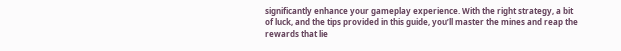significantly enhance your gameplay experience. With the right strategy, a bit of luck, and the tips provided in this guide, you’ll master the mines and reap the rewards that lie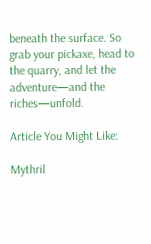beneath the surface. So grab your pickaxe, head to the quarry, and let the adventure—and the riches—unfold.

Article You Might Like:

Mythril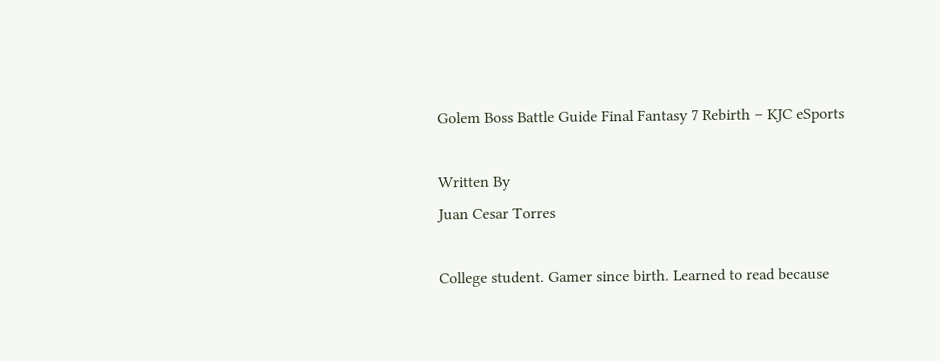Golem Boss Battle Guide Final Fantasy 7 Rebirth – KJC eSports

Written By
Juan Cesar Torres

College student. Gamer since birth. Learned to read because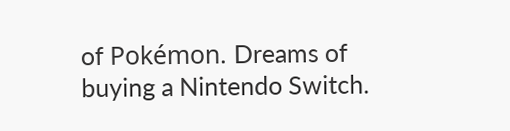of Pokémon. Dreams of buying a Nintendo Switch.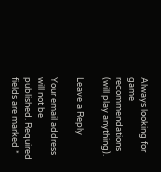Always looking for game recommendations (will play anything).

Leave a Reply

Your email address will not be published. Required fields are marked *